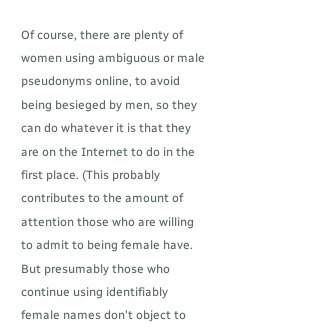Of course, there are plenty of women using ambiguous or male pseudonyms online, to avoid being besieged by men, so they can do whatever it is that they are on the Internet to do in the first place. (This probably contributes to the amount of attention those who are willing to admit to being female have. But presumably those who continue using identifiably female names don't object to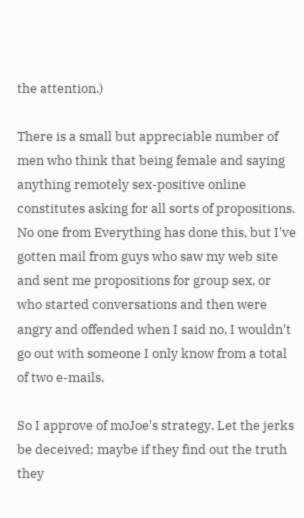the attention.)

There is a small but appreciable number of men who think that being female and saying anything remotely sex-positive online constitutes asking for all sorts of propositions. No one from Everything has done this, but I've gotten mail from guys who saw my web site and sent me propositions for group sex, or who started conversations and then were angry and offended when I said no, I wouldn't go out with someone I only know from a total of two e-mails.

So I approve of moJoe's strategy. Let the jerks be deceived; maybe if they find out the truth they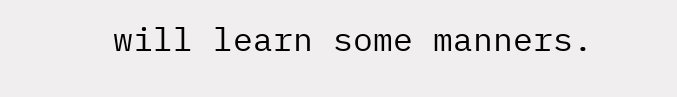will learn some manners.